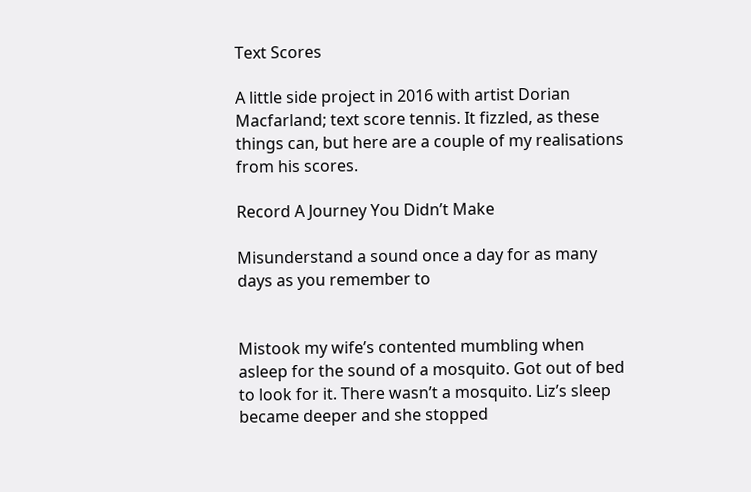Text Scores

A little side project in 2016 with artist Dorian Macfarland; text score tennis. It fizzled, as these things can, but here are a couple of my realisations from his scores.

Record A Journey You Didn’t Make

Misunderstand a sound once a day for as many days as you remember to


Mistook my wife’s contented mumbling when asleep for the sound of a mosquito. Got out of bed to look for it. There wasn’t a mosquito. Liz’s sleep became deeper and she stopped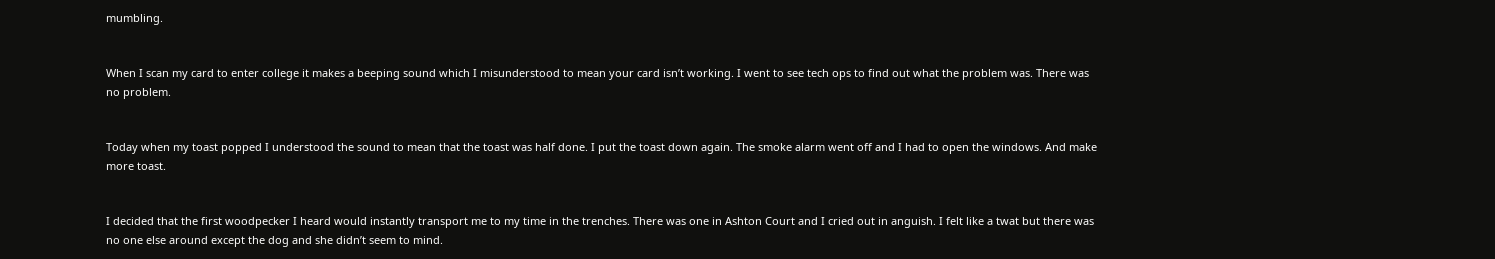mumbling.


When I scan my card to enter college it makes a beeping sound which I misunderstood to mean your card isn’t working. I went to see tech ops to find out what the problem was. There was no problem.


Today when my toast popped I understood the sound to mean that the toast was half done. I put the toast down again. The smoke alarm went off and I had to open the windows. And make more toast.


I decided that the first woodpecker I heard would instantly transport me to my time in the trenches. There was one in Ashton Court and I cried out in anguish. I felt like a twat but there was no one else around except the dog and she didn’t seem to mind.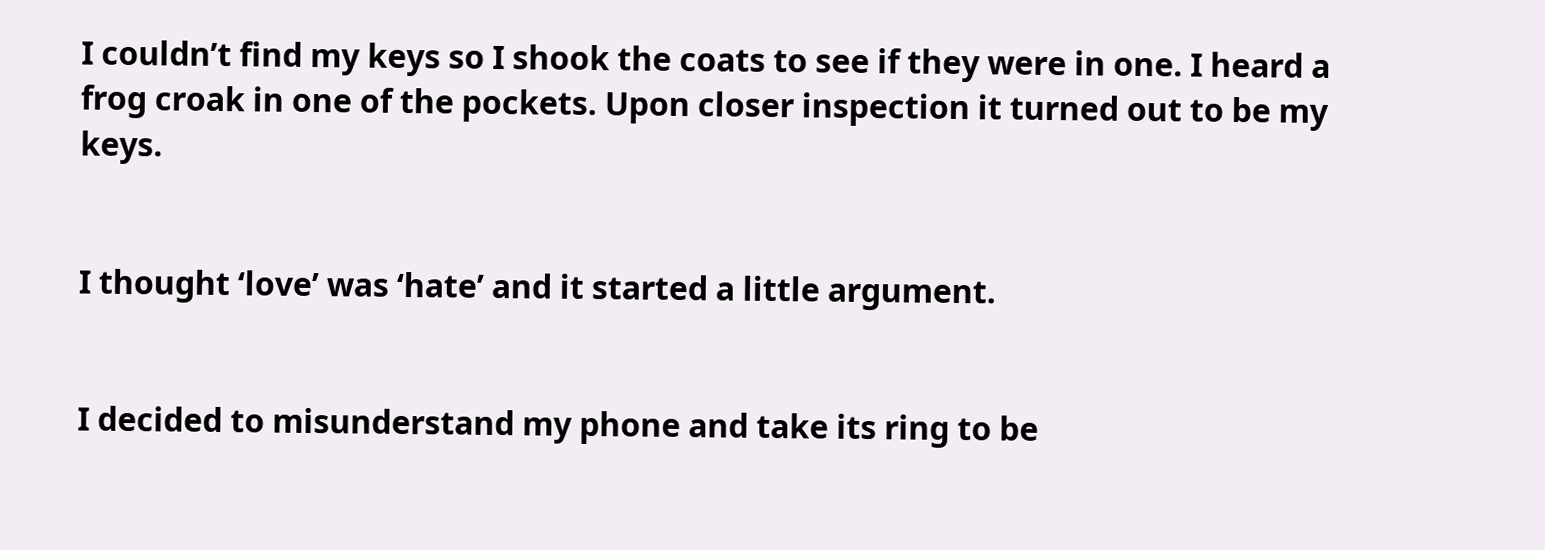I couldn’t find my keys so I shook the coats to see if they were in one. I heard a frog croak in one of the pockets. Upon closer inspection it turned out to be my keys.


I thought ‘love’ was ‘hate’ and it started a little argument.


I decided to misunderstand my phone and take its ring to be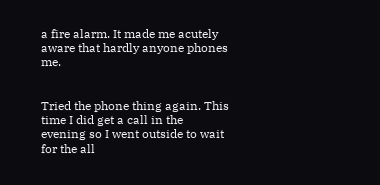a fire alarm. It made me acutely aware that hardly anyone phones me.


Tried the phone thing again. This time I did get a call in the evening so I went outside to wait for the all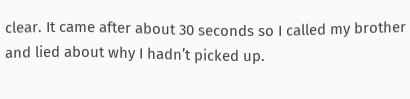clear. It came after about 30 seconds so I called my brother and lied about why I hadn’t picked up.